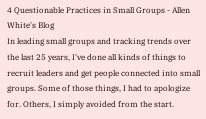4 Questionable Practices in Small Groups - Allen White's Blog
In leading small groups and tracking trends over the last 25 years, I've done all kinds of things to recruit leaders and get people connected into small groups. Some of those things, I had to apologize for. Others, I simply avoided from the start.